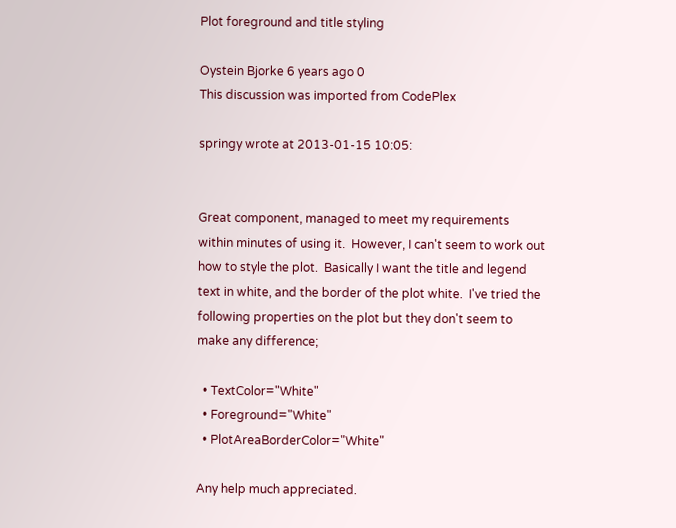Plot foreground and title styling

Oystein Bjorke 6 years ago 0
This discussion was imported from CodePlex

springy wrote at 2013-01-15 10:05:


Great component, managed to meet my requirements within minutes of using it.  However, I can't seem to work out how to style the plot.  Basically I want the title and legend text in white, and the border of the plot white.  I've tried the following properties on the plot but they don't seem to make any difference;

  • TextColor="White"
  • Foreground="White"
  • PlotAreaBorderColor="White"

Any help much appreciated.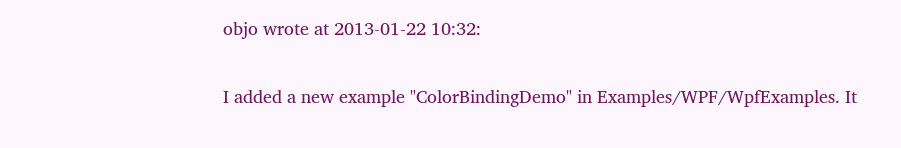objo wrote at 2013-01-22 10:32:

I added a new example "ColorBindingDemo" in Examples/WPF/WpfExamples. It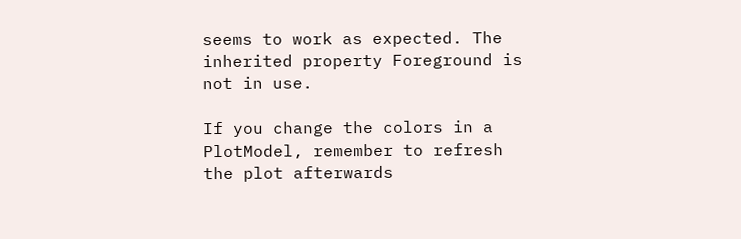seems to work as expected. The inherited property Foreground is not in use.

If you change the colors in a PlotModel, remember to refresh the plot afterwards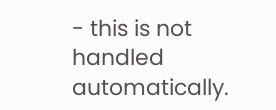- this is not handled automatically.